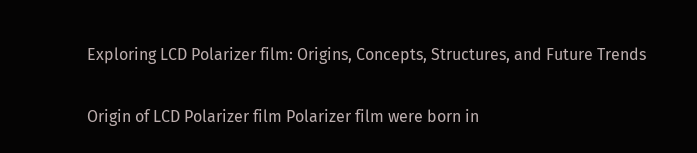Exploring LCD Polarizer film: Origins, Concepts, Structures, and Future Trends

Origin of LCD Polarizer film Polarizer film were born in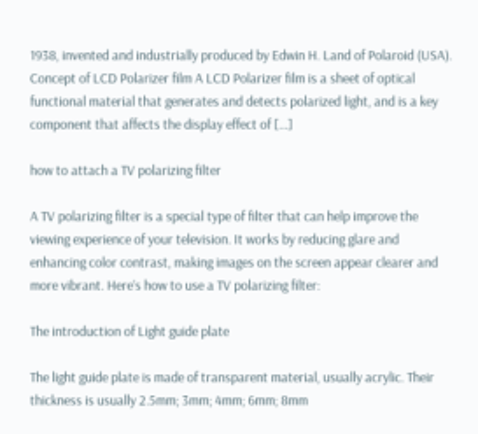1938, invented and industrially produced by Edwin H. Land of Polaroid (USA). Concept of LCD Polarizer film A LCD Polarizer film is a sheet of optical functional material that generates and detects polarized light, and is a key component that affects the display effect of […]

how to attach a TV polarizing filter

A TV polarizing filter is a special type of filter that can help improve the viewing experience of your television. It works by reducing glare and enhancing color contrast, making images on the screen appear clearer and more vibrant. Here’s how to use a TV polarizing filter:

The introduction of Light guide plate

The light guide plate is made of transparent material, usually acrylic. Their thickness is usually 2.5mm; 3mm; 4mm; 6mm; 8mm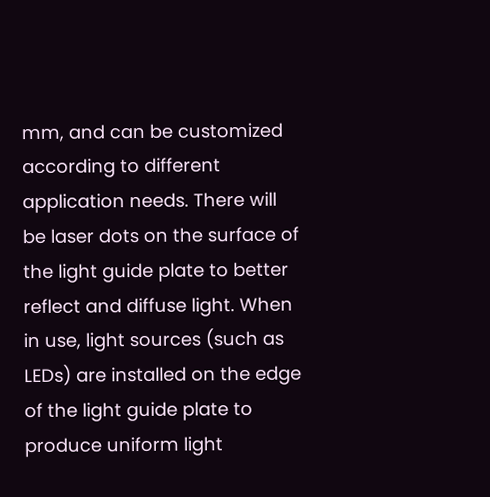mm, and can be customized according to different application needs. There will be laser dots on the surface of the light guide plate to better reflect and diffuse light. When in use, light sources (such as LEDs) are installed on the edge of the light guide plate to produce uniform light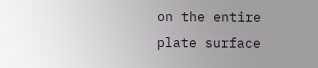on the entire plate surface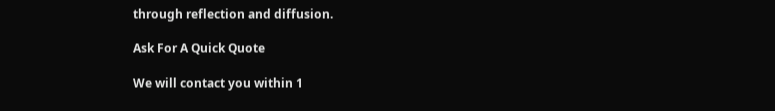through reflection and diffusion.

Ask For A Quick Quote

We will contact you within 1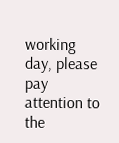working day, please pay attention to the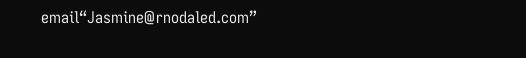email“Jasmine@rnodaled.com”